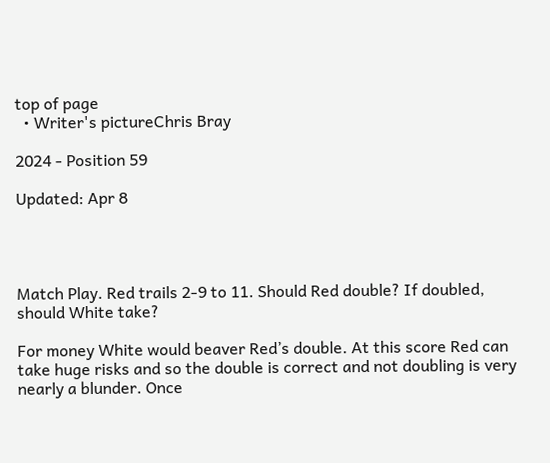top of page
  • Writer's pictureChris Bray

2024 - Position 59

Updated: Apr 8




Match Play. Red trails 2-9 to 11. Should Red double? If doubled, should White take?

For money White would beaver Red’s double. At this score Red can take huge risks and so the double is correct and not doubling is very nearly a blunder. Once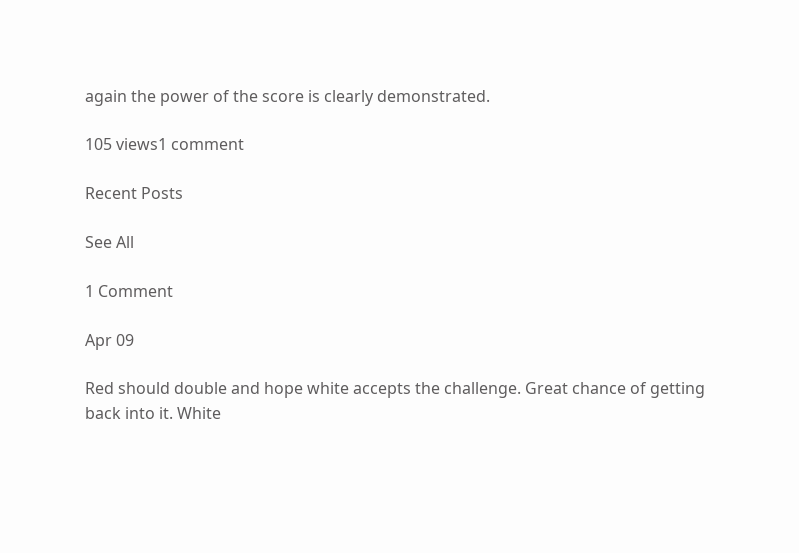again the power of the score is clearly demonstrated.

105 views1 comment

Recent Posts

See All

1 Comment

Apr 09

Red should double and hope white accepts the challenge. Great chance of getting back into it. White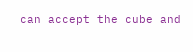can accept the cube and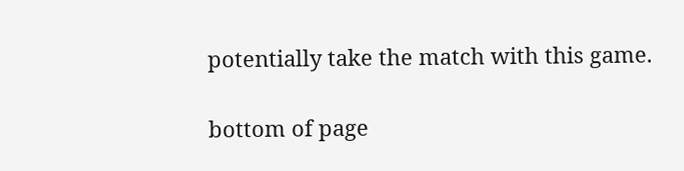potentially take the match with this game.

bottom of page